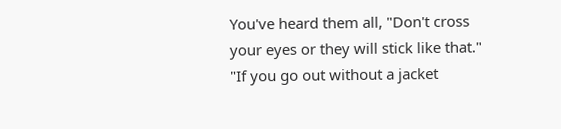You've heard them all, "Don't cross your eyes or they will stick like that."  "If you go out without a jacket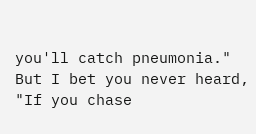you'll catch pneumonia."  But I bet you never heard, "If you chase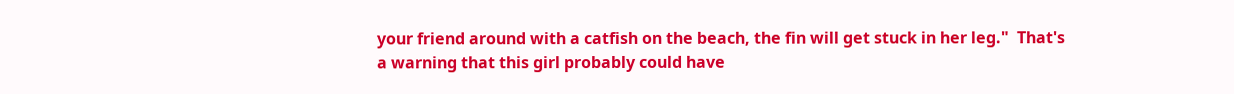your friend around with a catfish on the beach, the fin will get stuck in her leg."  That's a warning that this girl probably could have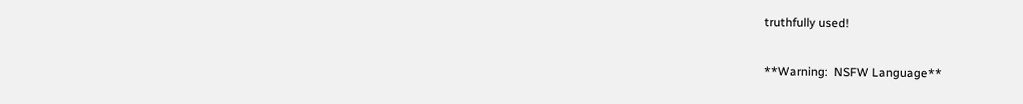truthfully used!

**Warning:  NSFW Language**